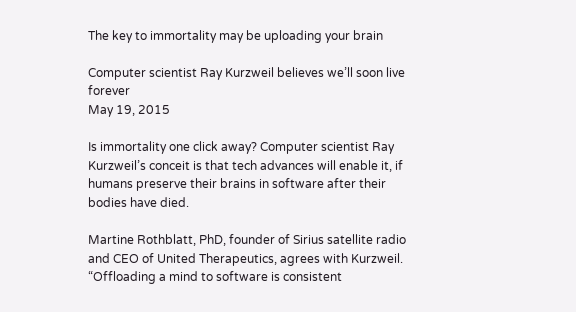The key to immortality may be uploading your brain

Computer scientist Ray Kurzweil believes we’ll soon live forever
May 19, 2015

Is immortality one click away? Computer scientist Ray Kurzweil’s conceit is that tech advances will enable it, if humans preserve their brains in software after their bodies have died.

Martine Rothblatt, PhD, founder of Sirius satellite radio and CEO of United Therapeutics, agrees with Kurzweil. “Offloading a mind to software is consistent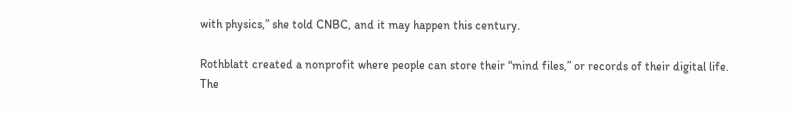with physics,” she told CNBC, and it may happen this century.

Rothblatt created a nonprofit where people can store their “mind files,” or records of their digital life. The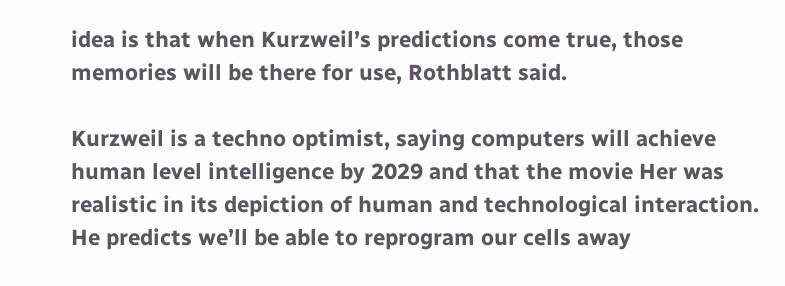idea is that when Kurzweil’s predictions come true, those memories will be there for use, Rothblatt said.

Kurzweil is a techno optimist, saying computers will achieve human level intelligence by 2029 and that the movie Her was realistic in its depiction of human and technological interaction. He predicts we’ll be able to reprogram our cells away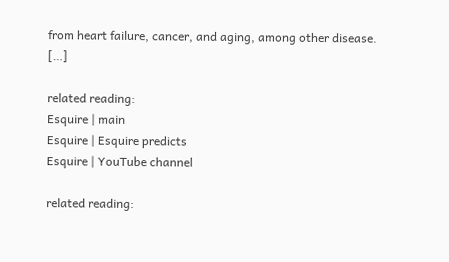from heart failure, cancer, and aging, among other disease. […]

related reading:
Esquire | main
Esquire | Esquire predicts
Esquire | YouTube channel

related reading: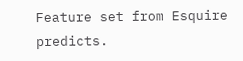Feature set from Esquire predicts.